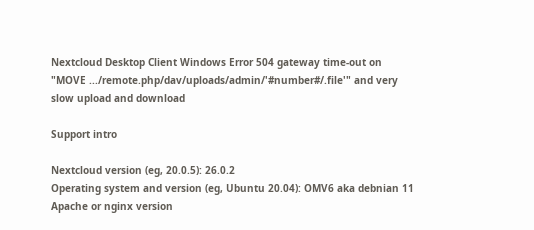Nextcloud Desktop Client Windows Error 504 gateway time-out on "MOVE .../remote.php/dav/uploads/admin/'#number#/.file'" and very slow upload and download

Support intro

Nextcloud version (eg, 20.0.5): 26.0.2
Operating system and version (eg, Ubuntu 20.04): OMV6 aka debnian 11
Apache or nginx version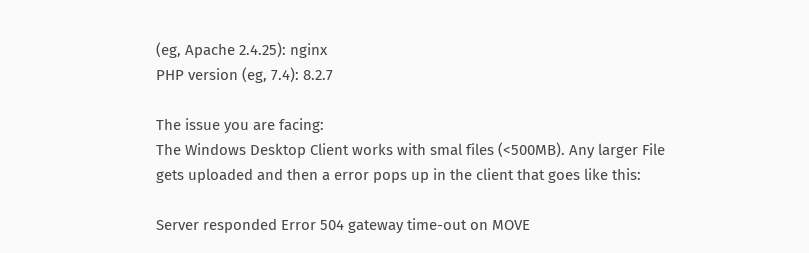(eg, Apache 2.4.25): nginx
PHP version (eg, 7.4): 8.2.7

The issue you are facing:
The Windows Desktop Client works with smal files (<500MB). Any larger File gets uploaded and then a error pops up in the client that goes like this:

Server responded Error 504 gateway time-out on MOVE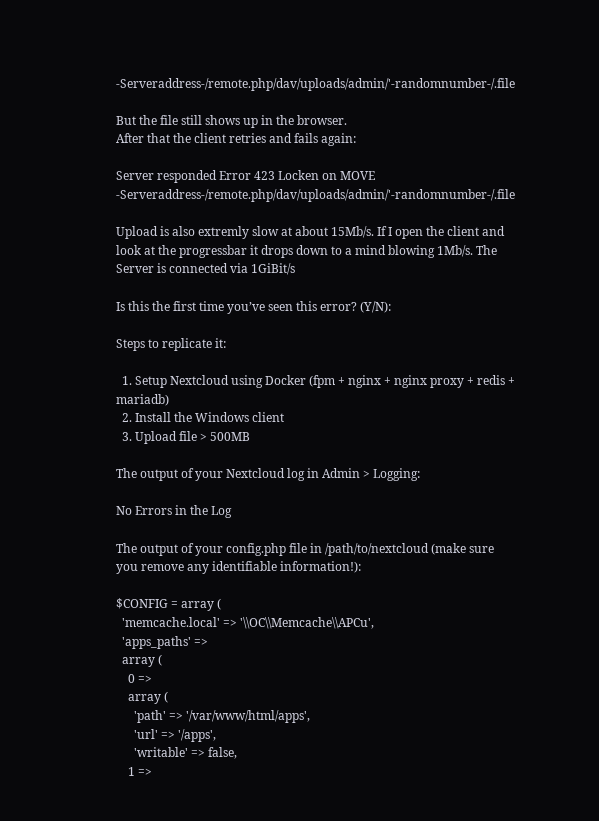-Serveraddress-/remote.php/dav/uploads/admin/'-randomnumber-/.file

But the file still shows up in the browser.
After that the client retries and fails again:

Server responded Error 423 Locken on MOVE -Serveraddress-/remote.php/dav/uploads/admin/'-randomnumber-/.file

Upload is also extremly slow at about 15Mb/s. If I open the client and look at the progressbar it drops down to a mind blowing 1Mb/s. The Server is connected via 1GiBit/s

Is this the first time you’ve seen this error? (Y/N):

Steps to replicate it:

  1. Setup Nextcloud using Docker (fpm + nginx + nginx proxy + redis + mariadb)
  2. Install the Windows client
  3. Upload file > 500MB

The output of your Nextcloud log in Admin > Logging:

No Errors in the Log

The output of your config.php file in /path/to/nextcloud (make sure you remove any identifiable information!):

$CONFIG = array (
  'memcache.local' => '\\OC\\Memcache\\APCu',
  'apps_paths' =>
  array (
    0 =>
    array (
      'path' => '/var/www/html/apps',
      'url' => '/apps',
      'writable' => false,
    1 =>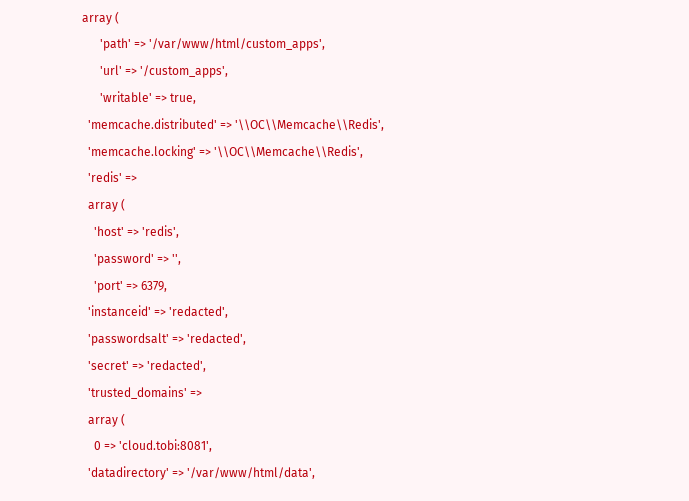array (
      'path' => '/var/www/html/custom_apps',
      'url' => '/custom_apps',
      'writable' => true,
  'memcache.distributed' => '\\OC\\Memcache\\Redis',
  'memcache.locking' => '\\OC\\Memcache\\Redis',
  'redis' =>
  array (
    'host' => 'redis',
    'password' => '',
    'port' => 6379,
  'instanceid' => 'redacted',
  'passwordsalt' => 'redacted',
  'secret' => 'redacted',
  'trusted_domains' =>
  array (
    0 => 'cloud.tobi:8081',
  'datadirectory' => '/var/www/html/data',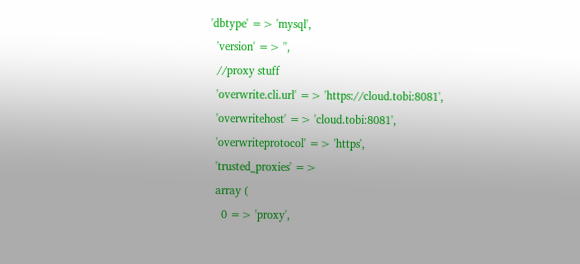'dbtype' => 'mysql',
  'version' => '',
  //proxy stuff
  'overwrite.cli.url' => 'https://cloud.tobi:8081',
  'overwritehost' => 'cloud.tobi:8081',
  'overwriteprotocol' => 'https',
  'trusted_proxies' =>
  array (
    0 => 'proxy',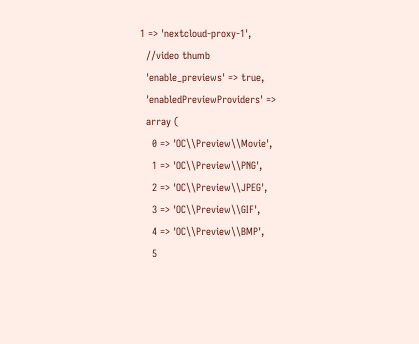1 => 'nextcloud-proxy-1',
  //video thumb
  'enable_previews' => true,
  'enabledPreviewProviders' =>
  array (
    0 => 'OC\\Preview\\Movie',
    1 => 'OC\\Preview\\PNG',
    2 => 'OC\\Preview\\JPEG',
    3 => 'OC\\Preview\\GIF',
    4 => 'OC\\Preview\\BMP',
    5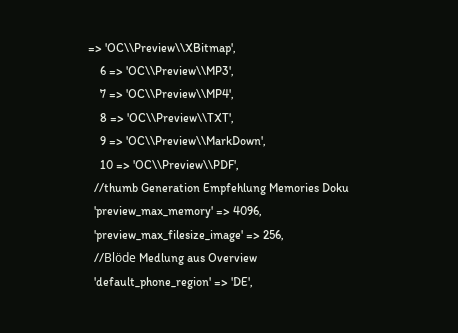=> 'OC\\Preview\\XBitmap',
    6 => 'OC\\Preview\\MP3',
    7 => 'OC\\Preview\\MP4',
    8 => 'OC\\Preview\\TXT',
    9 => 'OC\\Preview\\MarkDown',
    10 => 'OC\\Preview\\PDF',
  //thumb Generation Empfehlung Memories Doku
  'preview_max_memory' => 4096,
  'preview_max_filesize_image' => 256,
  //Blöde Medlung aus Overview
  'default_phone_region' => 'DE',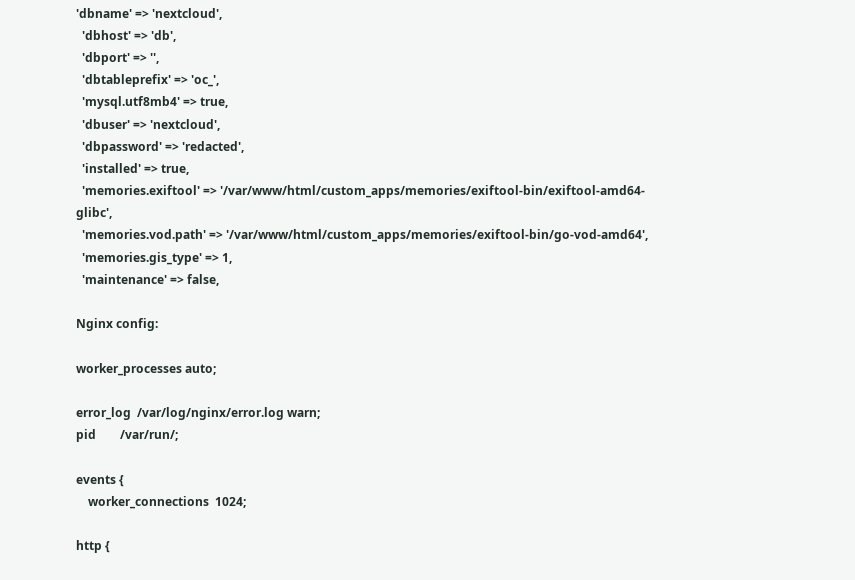'dbname' => 'nextcloud',
  'dbhost' => 'db',
  'dbport' => '',
  'dbtableprefix' => 'oc_',
  'mysql.utf8mb4' => true,
  'dbuser' => 'nextcloud',
  'dbpassword' => 'redacted',
  'installed' => true,
  'memories.exiftool' => '/var/www/html/custom_apps/memories/exiftool-bin/exiftool-amd64-glibc',
  'memories.vod.path' => '/var/www/html/custom_apps/memories/exiftool-bin/go-vod-amd64',
  'memories.gis_type' => 1,
  'maintenance' => false,

Nginx config:

worker_processes auto;

error_log  /var/log/nginx/error.log warn;
pid        /var/run/;

events {
    worker_connections  1024;

http {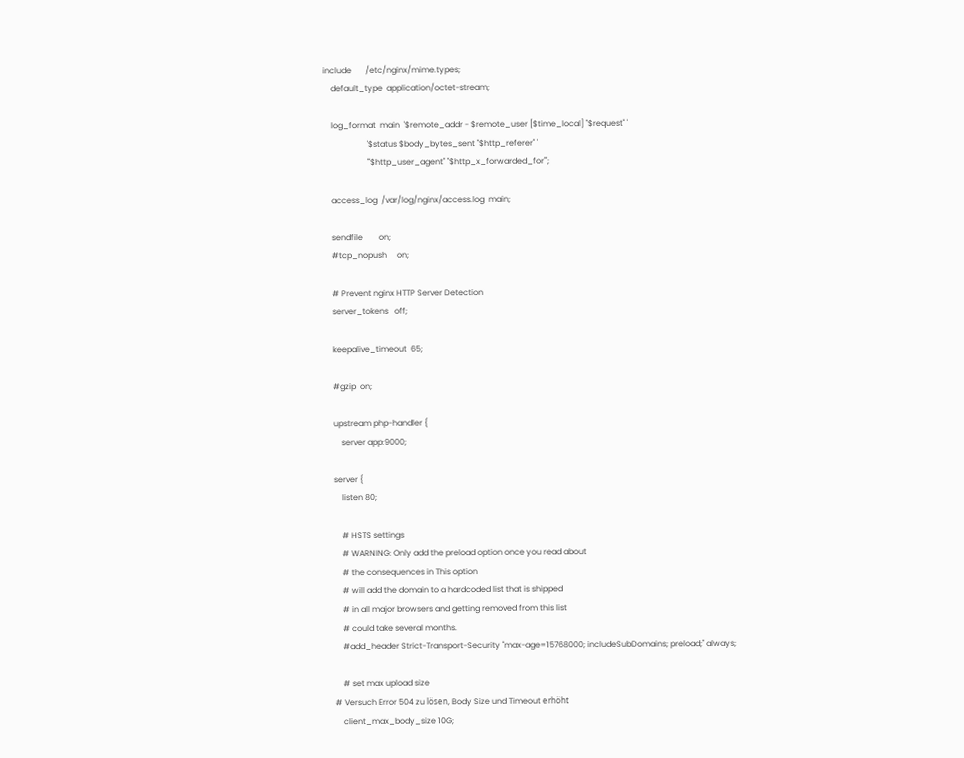include       /etc/nginx/mime.types;
    default_type  application/octet-stream;

    log_format  main  '$remote_addr - $remote_user [$time_local] "$request" '
                      '$status $body_bytes_sent "$http_referer" '
                      '"$http_user_agent" "$http_x_forwarded_for"';

    access_log  /var/log/nginx/access.log  main;

    sendfile        on;
    #tcp_nopush     on;

    # Prevent nginx HTTP Server Detection
    server_tokens   off;

    keepalive_timeout  65;

    #gzip  on;

    upstream php-handler {
        server app:9000;

    server {
        listen 80;

        # HSTS settings
        # WARNING: Only add the preload option once you read about
        # the consequences in This option
        # will add the domain to a hardcoded list that is shipped
        # in all major browsers and getting removed from this list
        # could take several months.
        #add_header Strict-Transport-Security "max-age=15768000; includeSubDomains; preload;" always;

        # set max upload size
    # Versuch Error 504 zu lösen, Body Size und Timeout erhöht
        client_max_body_size 10G;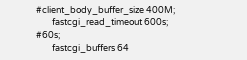#client_body_buffer_size 400M;
        fastcgi_read_timeout 600s; #60s;
        fastcgi_buffers 64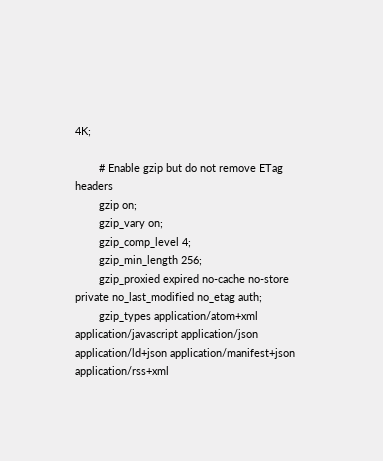4K;

        # Enable gzip but do not remove ETag headers
        gzip on;
        gzip_vary on;
        gzip_comp_level 4;
        gzip_min_length 256;
        gzip_proxied expired no-cache no-store private no_last_modified no_etag auth;
        gzip_types application/atom+xml application/javascript application/json application/ld+json application/manifest+json application/rss+xml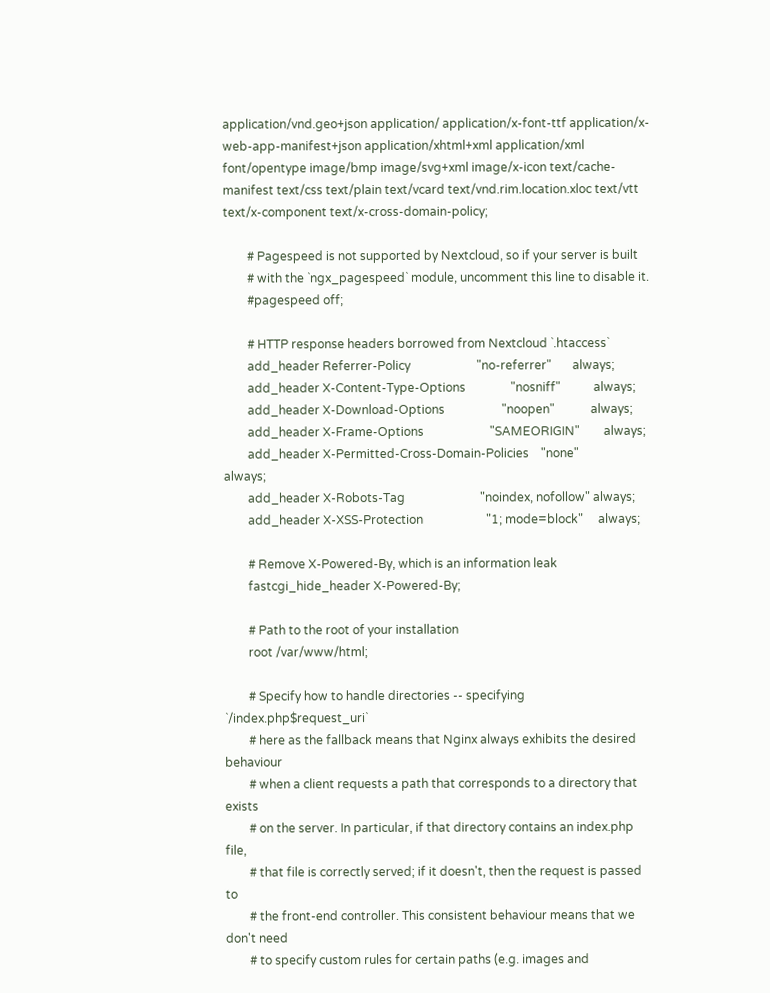application/vnd.geo+json application/ application/x-font-ttf application/x-web-app-manifest+json application/xhtml+xml application/xml font/opentype image/bmp image/svg+xml image/x-icon text/cache-manifest text/css text/plain text/vcard text/vnd.rim.location.xloc text/vtt text/x-component text/x-cross-domain-policy;

        # Pagespeed is not supported by Nextcloud, so if your server is built
        # with the `ngx_pagespeed` module, uncomment this line to disable it.
        #pagespeed off;

        # HTTP response headers borrowed from Nextcloud `.htaccess`
        add_header Referrer-Policy                      "no-referrer"       always;
        add_header X-Content-Type-Options               "nosniff"           always;
        add_header X-Download-Options                   "noopen"            always;
        add_header X-Frame-Options                      "SAMEORIGIN"        always;
        add_header X-Permitted-Cross-Domain-Policies    "none"              always;
        add_header X-Robots-Tag                         "noindex, nofollow" always;
        add_header X-XSS-Protection                     "1; mode=block"     always;

        # Remove X-Powered-By, which is an information leak
        fastcgi_hide_header X-Powered-By;

        # Path to the root of your installation
        root /var/www/html;

        # Specify how to handle directories -- specifying `/index.php$request_uri`
        # here as the fallback means that Nginx always exhibits the desired behaviour
        # when a client requests a path that corresponds to a directory that exists
        # on the server. In particular, if that directory contains an index.php file,
        # that file is correctly served; if it doesn't, then the request is passed to
        # the front-end controller. This consistent behaviour means that we don't need
        # to specify custom rules for certain paths (e.g. images and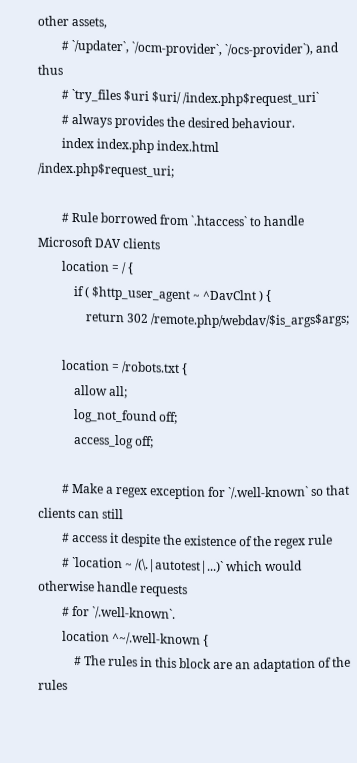other assets,
        # `/updater`, `/ocm-provider`, `/ocs-provider`), and thus
        # `try_files $uri $uri/ /index.php$request_uri`
        # always provides the desired behaviour.
        index index.php index.html /index.php$request_uri;

        # Rule borrowed from `.htaccess` to handle Microsoft DAV clients
        location = / {
            if ( $http_user_agent ~ ^DavClnt ) {
                return 302 /remote.php/webdav/$is_args$args;

        location = /robots.txt {
            allow all;
            log_not_found off;
            access_log off;

        # Make a regex exception for `/.well-known` so that clients can still
        # access it despite the existence of the regex rule
        # `location ~ /(\.|autotest|...)` which would otherwise handle requests
        # for `/.well-known`.
        location ^~/.well-known {
            # The rules in this block are an adaptation of the rules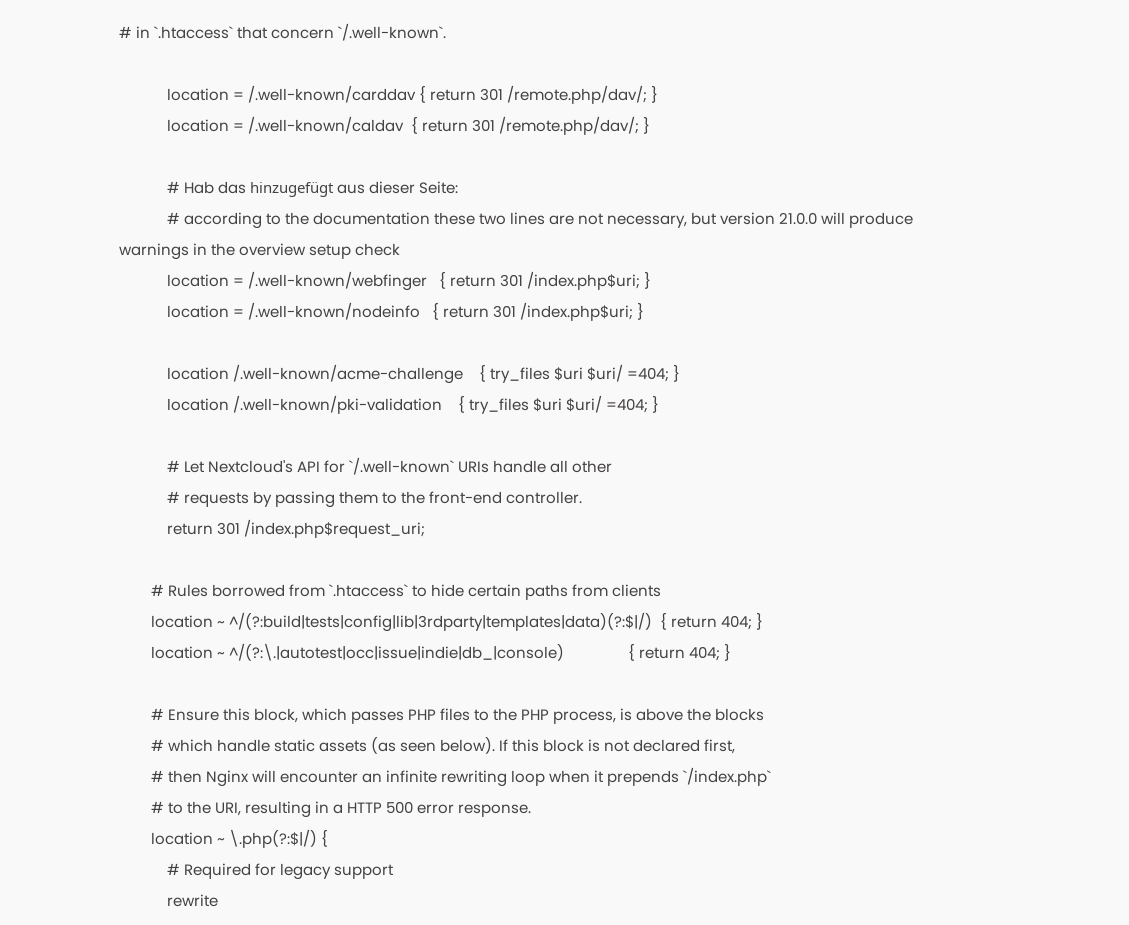# in `.htaccess` that concern `/.well-known`.

            location = /.well-known/carddav { return 301 /remote.php/dav/; }
            location = /.well-known/caldav  { return 301 /remote.php/dav/; }

            # Hab das hinzugefügt aus dieser Seite:
            # according to the documentation these two lines are not necessary, but version 21.0.0 will produce warnings in the overview setup check
            location = /.well-known/webfinger   { return 301 /index.php$uri; }
            location = /.well-known/nodeinfo   { return 301 /index.php$uri; }

            location /.well-known/acme-challenge    { try_files $uri $uri/ =404; }
            location /.well-known/pki-validation    { try_files $uri $uri/ =404; }

            # Let Nextcloud's API for `/.well-known` URIs handle all other
            # requests by passing them to the front-end controller.
            return 301 /index.php$request_uri;

        # Rules borrowed from `.htaccess` to hide certain paths from clients
        location ~ ^/(?:build|tests|config|lib|3rdparty|templates|data)(?:$|/)  { return 404; }
        location ~ ^/(?:\.|autotest|occ|issue|indie|db_|console)                { return 404; }

        # Ensure this block, which passes PHP files to the PHP process, is above the blocks
        # which handle static assets (as seen below). If this block is not declared first,
        # then Nginx will encounter an infinite rewriting loop when it prepends `/index.php`
        # to the URI, resulting in a HTTP 500 error response.
        location ~ \.php(?:$|/) {
            # Required for legacy support
            rewrite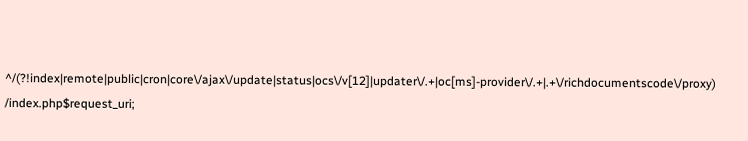^/(?!index|remote|public|cron|core\/ajax\/update|status|ocs\/v[12]|updater\/.+|oc[ms]-provider\/.+|.+\/richdocumentscode\/proxy) /index.php$request_uri;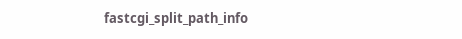fastcgi_split_path_info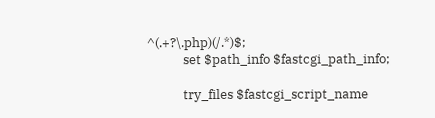^(.+?\.php)(/.*)$;
            set $path_info $fastcgi_path_info;

            try_files $fastcgi_script_name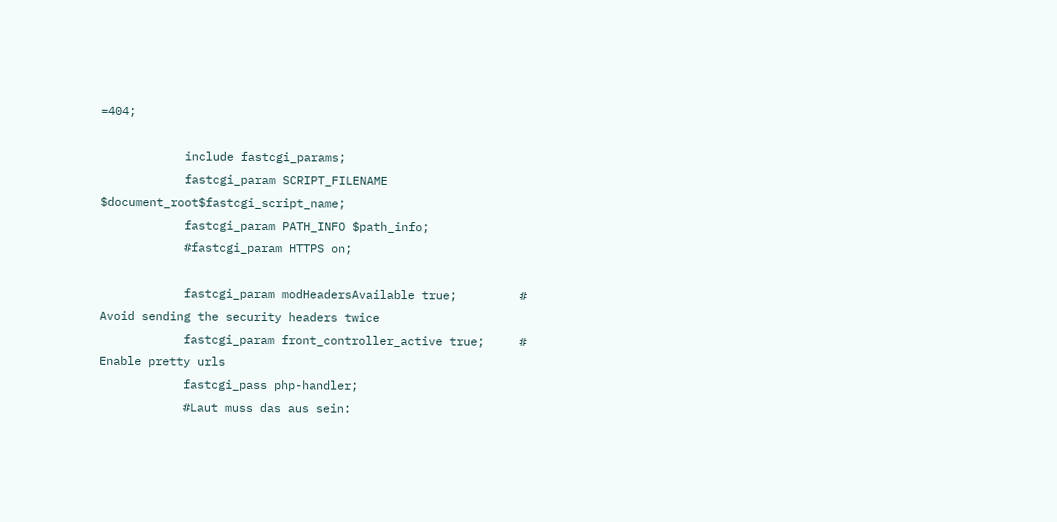=404;

            include fastcgi_params;
            fastcgi_param SCRIPT_FILENAME $document_root$fastcgi_script_name;
            fastcgi_param PATH_INFO $path_info;
            #fastcgi_param HTTPS on;

            fastcgi_param modHeadersAvailable true;         # Avoid sending the security headers twice
            fastcgi_param front_controller_active true;     # Enable pretty urls
            fastcgi_pass php-handler;
            #Laut muss das aus sein: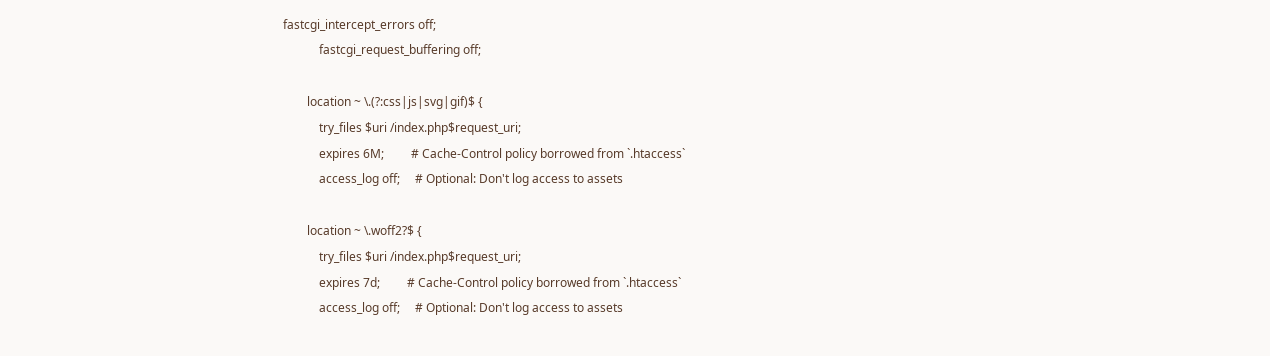fastcgi_intercept_errors off;
            fastcgi_request_buffering off;

        location ~ \.(?:css|js|svg|gif)$ {
            try_files $uri /index.php$request_uri;
            expires 6M;         # Cache-Control policy borrowed from `.htaccess`
            access_log off;     # Optional: Don't log access to assets

        location ~ \.woff2?$ {
            try_files $uri /index.php$request_uri;
            expires 7d;         # Cache-Control policy borrowed from `.htaccess`
            access_log off;     # Optional: Don't log access to assets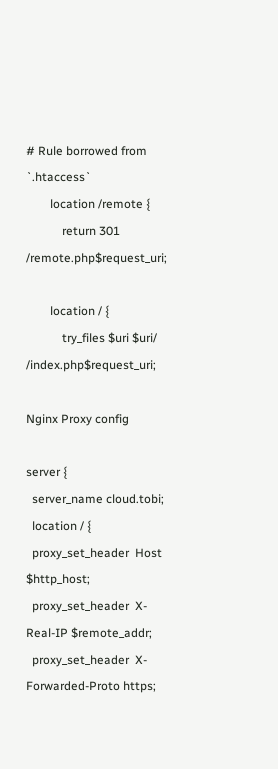# Rule borrowed from `.htaccess`
        location /remote {
            return 301 /remote.php$request_uri;

        location / {
            try_files $uri $uri/ /index.php$request_uri;

Nginx Proxy config

server {
  server_name cloud.tobi;
  location / {
  proxy_set_header  Host $http_host;
  proxy_set_header  X-Real-IP $remote_addr;
  proxy_set_header  X-Forwarded-Proto https;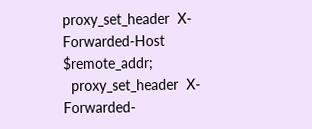proxy_set_header  X-Forwarded-Host $remote_addr;
  proxy_set_header  X-Forwarded-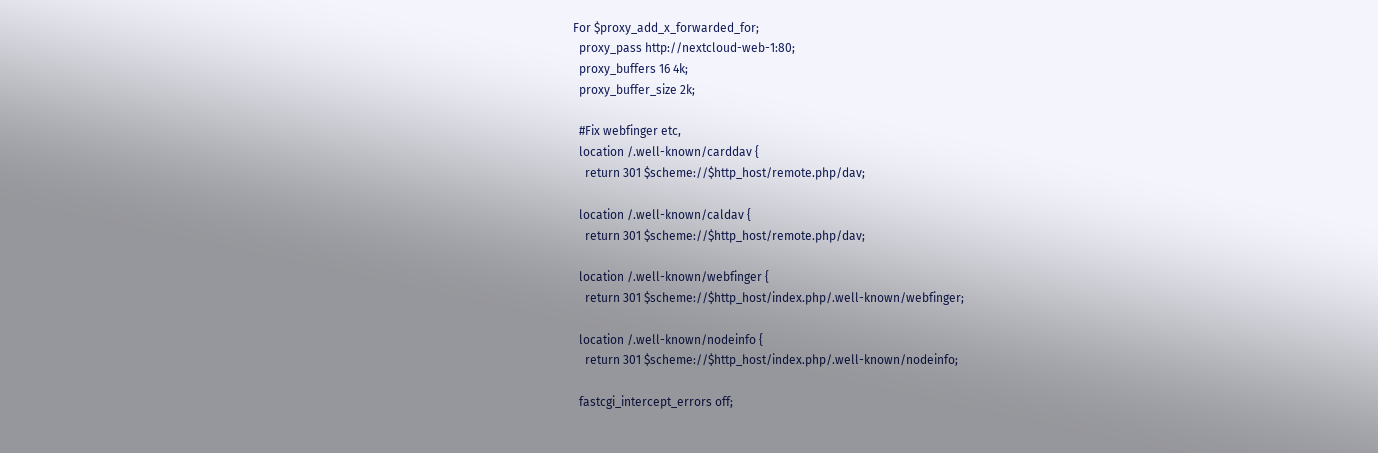For $proxy_add_x_forwarded_for;
  proxy_pass http://nextcloud-web-1:80;
  proxy_buffers 16 4k;
  proxy_buffer_size 2k;

  #Fix webfinger etc,
  location /.well-known/carddav {
    return 301 $scheme://$http_host/remote.php/dav;

  location /.well-known/caldav {
    return 301 $scheme://$http_host/remote.php/dav;

  location /.well-known/webfinger {
    return 301 $scheme://$http_host/index.php/.well-known/webfinger;

  location /.well-known/nodeinfo {
    return 301 $scheme://$http_host/index.php/.well-known/nodeinfo;

  fastcgi_intercept_errors off;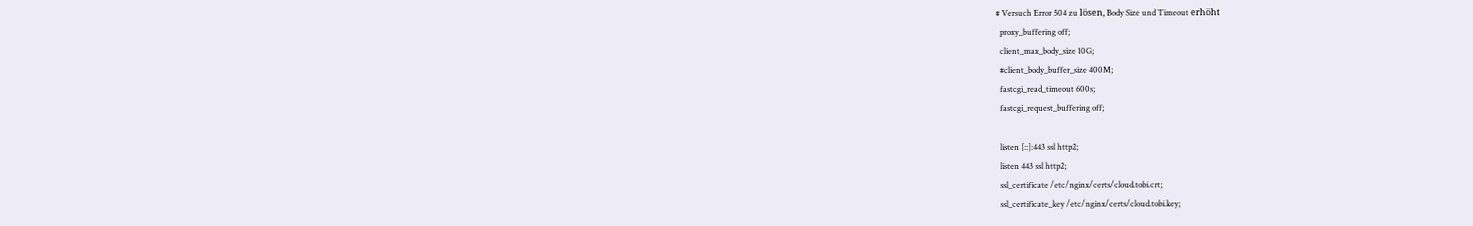# Versuch Error 504 zu lösen, Body Size und Timeout erhöht
  proxy_buffering off;
  client_max_body_size 10G;
  #client_body_buffer_size 400M;
  fastcgi_read_timeout 600s;
  fastcgi_request_buffering off;

  listen [::]:443 ssl http2;
  listen 443 ssl http2;
  ssl_certificate /etc/nginx/certs/cloud.tobi.crt;
  ssl_certificate_key /etc/nginx/certs/cloud.tobi.key;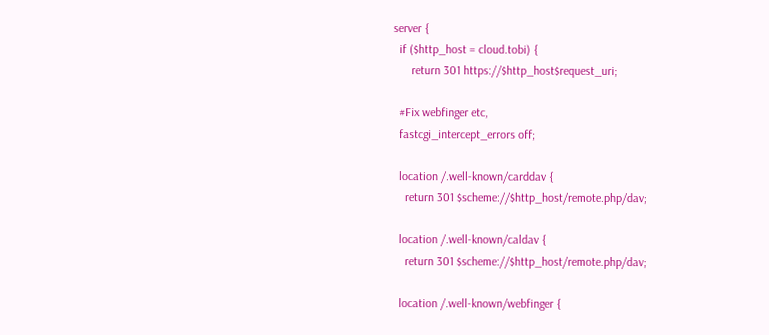server {
  if ($http_host = cloud.tobi) {
      return 301 https://$http_host$request_uri;

  #Fix webfinger etc,
  fastcgi_intercept_errors off;

  location /.well-known/carddav {
    return 301 $scheme://$http_host/remote.php/dav;

  location /.well-known/caldav {
    return 301 $scheme://$http_host/remote.php/dav;

  location /.well-known/webfinger {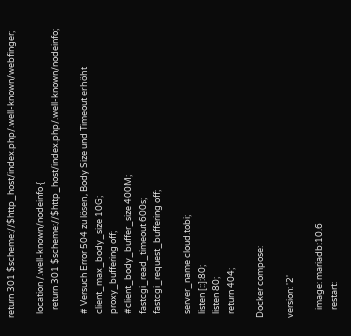return 301 $scheme://$http_host/index.php/.well-known/webfinger;

  location /.well-known/nodeinfo {
    return 301 $scheme://$http_host/index.php/.well-known/nodeinfo;

  # Versuch Error 504 zu lösen, Body Size und Timeout erhöht
  client_max_body_size 10G;
  proxy_buffering off;
  #client_body_buffer_size 400M;
  fastcgi_read_timeout 600s;
  fastcgi_request_buffering off;

  server_name cloud.tobi;
  listen [::]:80;
  listen 80;
  return 404;

Docker compose:

version: '2'

    image: mariadb:10.6
    restart: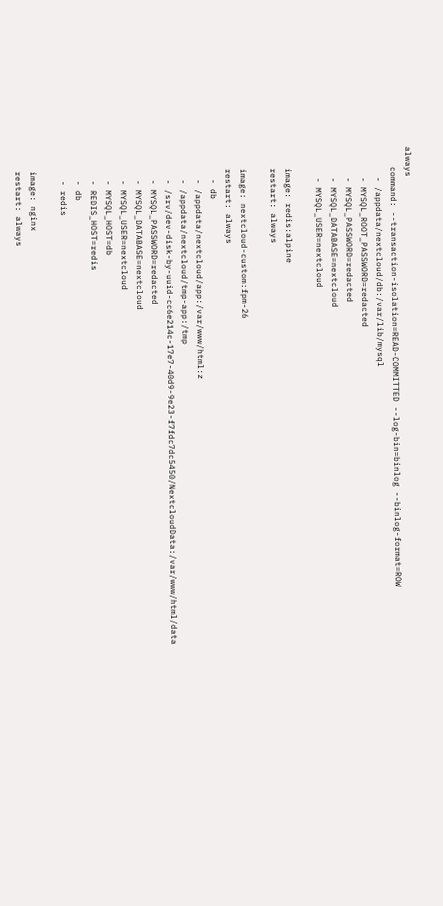always
    command: --transaction-isolation=READ-COMMITTED --log-bin=binlog --binlog-format=ROW
      - /appdata/nextcloud/db:/var/lib/mysql
      - MYSQL_ROOT_PASSWORD=redacted
      - MYSQL_PASSWORD=redacted
      - MYSQL_DATABASE=nextcloud
      - MYSQL_USER=nextcloud

    image: redis:alpine
    restart: always

    image: nextcloud-custom:fpm-26
    restart: always
      - db
      - /appdata/nextcloud/app:/var/www/html:z
      - /appdata/nextcloud/tmp-app:/tmp
      - /srv/dev-disk-by-uuid-cc6e214c-17e7-40d9-9e23-f7fdc7dc5450/NextcloudData:/var/www/html/data
      - MYSQL_PASSWORD=redacted
      - MYSQL_DATABASE=nextcloud
      - MYSQL_USER=nextcloud
      - MYSQL_HOST=db
      - REDIS_HOST=redis
      - db
      - redis

    image: nginx
    restart: always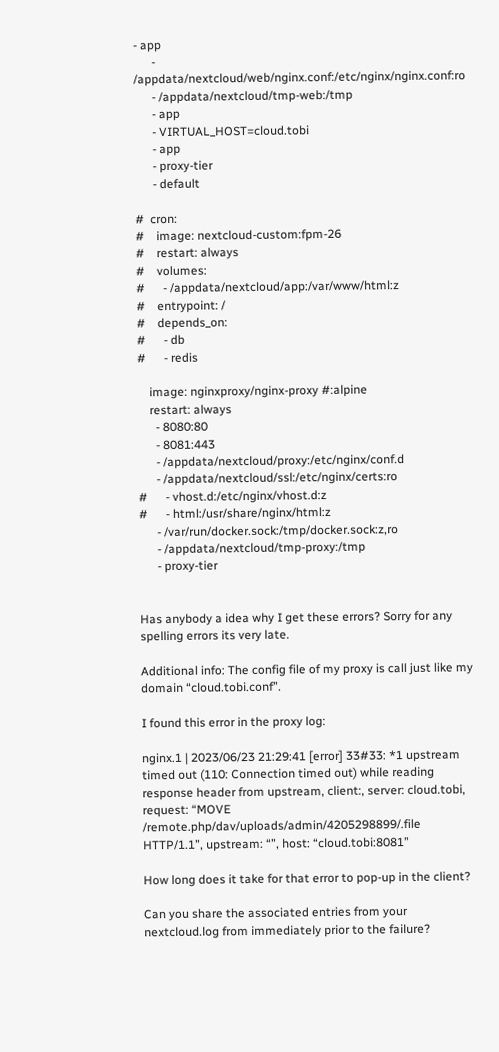- app
      - /appdata/nextcloud/web/nginx.conf:/etc/nginx/nginx.conf:ro
      - /appdata/nextcloud/tmp-web:/tmp
      - app
      - VIRTUAL_HOST=cloud.tobi
      - app
      - proxy-tier
      - default

#  cron:
#    image: nextcloud-custom:fpm-26
#    restart: always
#    volumes:
#      - /appdata/nextcloud/app:/var/www/html:z
#    entrypoint: /
#    depends_on:
#      - db
#      - redis

    image: nginxproxy/nginx-proxy #:alpine
    restart: always
      - 8080:80
      - 8081:443
      - /appdata/nextcloud/proxy:/etc/nginx/conf.d
      - /appdata/nextcloud/ssl:/etc/nginx/certs:ro
#      - vhost.d:/etc/nginx/vhost.d:z
#      - html:/usr/share/nginx/html:z
      - /var/run/docker.sock:/tmp/docker.sock:z,ro
      - /appdata/nextcloud/tmp-proxy:/tmp
      - proxy-tier


Has anybody a idea why I get these errors? Sorry for any spelling errors its very late.

Additional info: The config file of my proxy is call just like my domain “cloud.tobi.conf”.

I found this error in the proxy log:

nginx.1 | 2023/06/23 21:29:41 [error] 33#33: *1 upstream timed out (110: Connection timed out) while reading response header from upstream, client:, server: cloud.tobi, request: “MOVE /remote.php/dav/uploads/admin/4205298899/.file HTTP/1.1”, upstream: “”, host: “cloud.tobi:8081”

How long does it take for that error to pop-up in the client?

Can you share the associated entries from your nextcloud.log from immediately prior to the failure?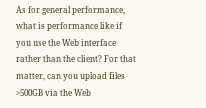As for general performance, what is performance like if you use the Web interface rather than the client? For that matter, can you upload files >500GB via the Web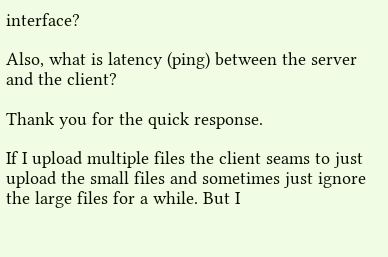interface?

Also, what is latency (ping) between the server and the client?

Thank you for the quick response.

If I upload multiple files the client seams to just upload the small files and sometimes just ignore the large files for a while. But I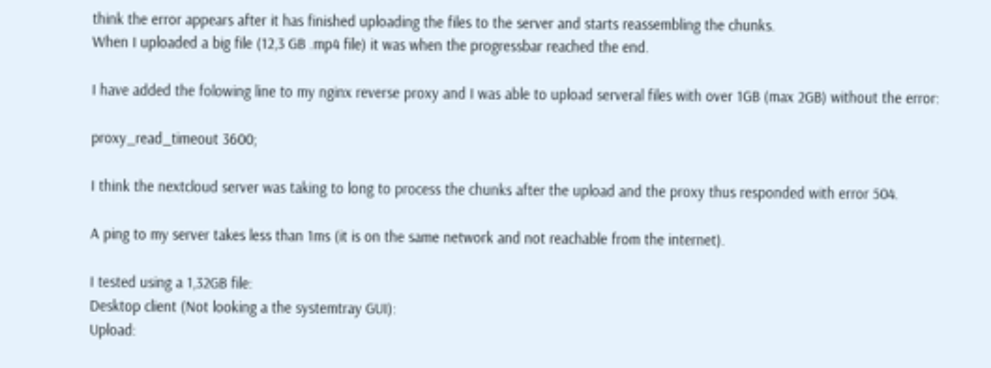think the error appears after it has finished uploading the files to the server and starts reassembling the chunks.
When I uploaded a big file (12,3 GB .mp4 file) it was when the progressbar reached the end.

I have added the folowing line to my nginx reverse proxy and I was able to upload serveral files with over 1GB (max 2GB) without the error:

proxy_read_timeout 3600;

I think the nextcloud server was taking to long to process the chunks after the upload and the proxy thus responded with error 504.

A ping to my server takes less than 1ms (it is on the same network and not reachable from the internet).

I tested using a 1,32GB file:
Desktop client (Not looking a the systemtray GUI):
Upload: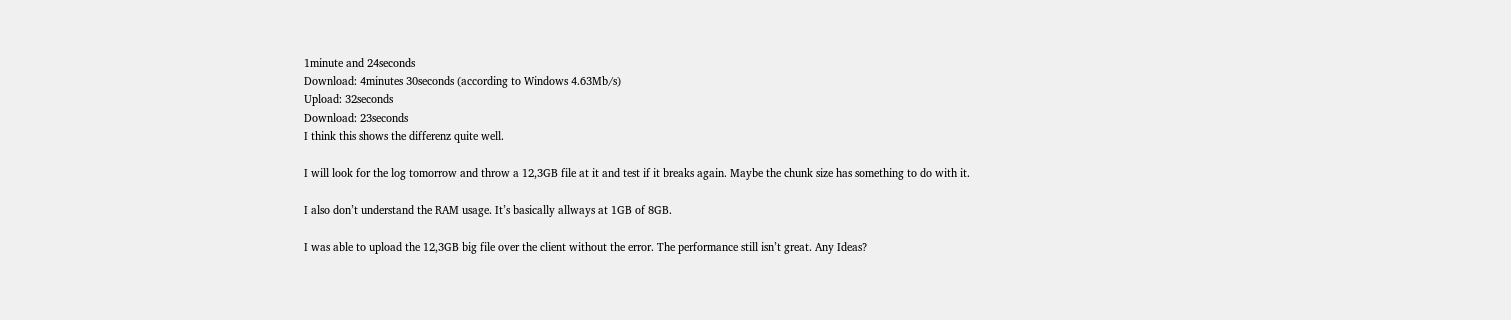1minute and 24seconds
Download: 4minutes 30seconds (according to Windows 4.63Mb/s)
Upload: 32seconds
Download: 23seconds
I think this shows the differenz quite well.

I will look for the log tomorrow and throw a 12,3GB file at it and test if it breaks again. Maybe the chunk size has something to do with it.

I also don’t understand the RAM usage. It’s basically allways at 1GB of 8GB.

I was able to upload the 12,3GB big file over the client without the error. The performance still isn’t great. Any Ideas?